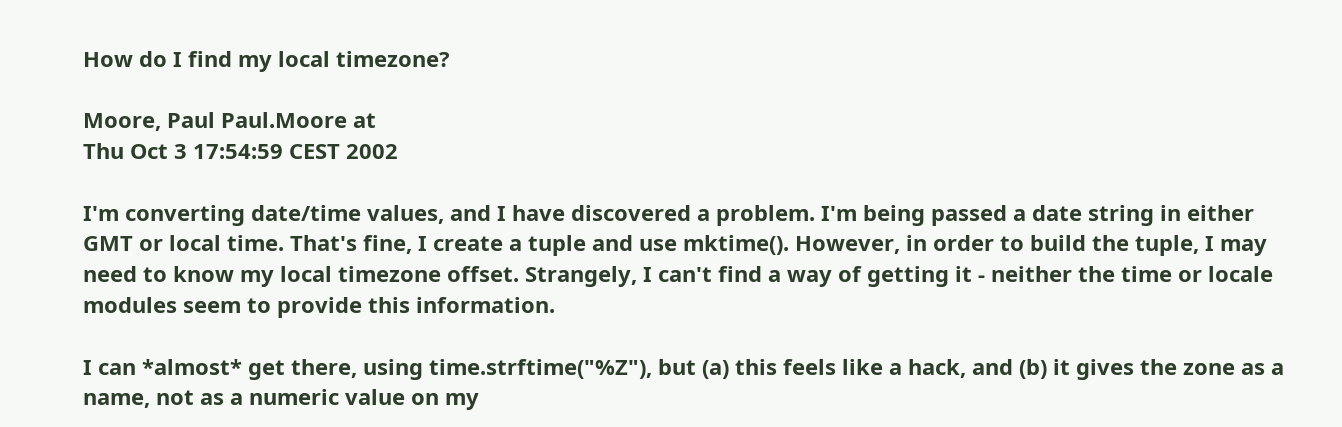How do I find my local timezone?

Moore, Paul Paul.Moore at
Thu Oct 3 17:54:59 CEST 2002

I'm converting date/time values, and I have discovered a problem. I'm being passed a date string in either GMT or local time. That's fine, I create a tuple and use mktime(). However, in order to build the tuple, I may need to know my local timezone offset. Strangely, I can't find a way of getting it - neither the time or locale modules seem to provide this information.

I can *almost* get there, using time.strftime("%Z"), but (a) this feels like a hack, and (b) it gives the zone as a name, not as a numeric value on my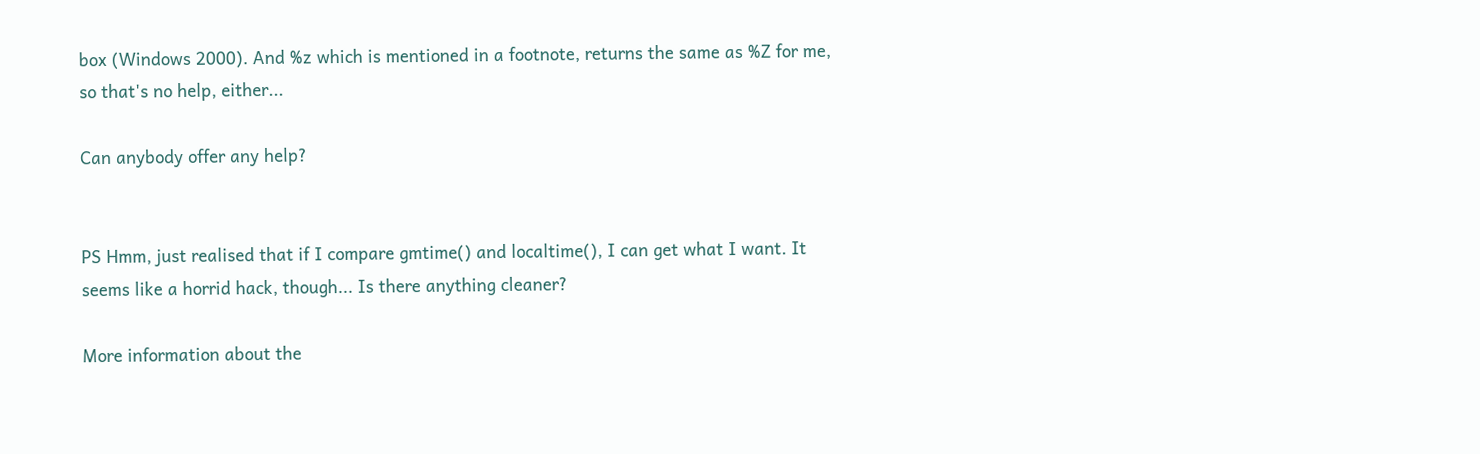box (Windows 2000). And %z which is mentioned in a footnote, returns the same as %Z for me, so that's no help, either...

Can anybody offer any help?


PS Hmm, just realised that if I compare gmtime() and localtime(), I can get what I want. It seems like a horrid hack, though... Is there anything cleaner?

More information about the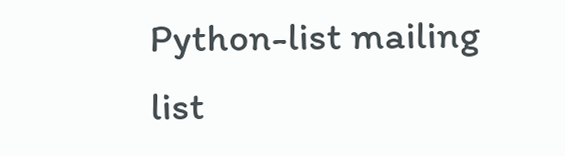Python-list mailing list